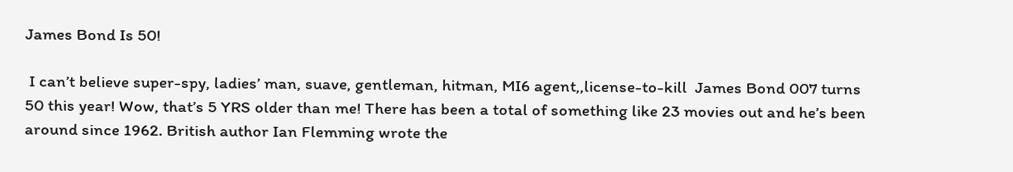James Bond Is 50!

 I can’t believe super-spy, ladies’ man, suave, gentleman, hitman, MI6 agent,,license-to-kill  James Bond 007 turns 50 this year! Wow, that’s 5 YRS older than me! There has been a total of something like 23 movies out and he’s been around since 1962. British author Ian Flemming wrote the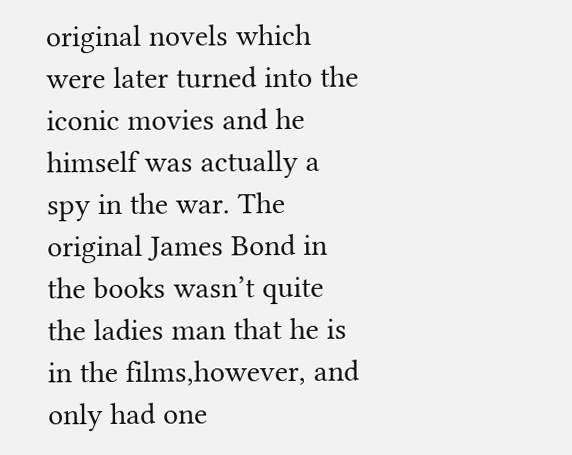original novels which were later turned into the  iconic movies and he himself was actually a spy in the war. The original James Bond in the books wasn’t quite the ladies man that he is in the films,however, and only had one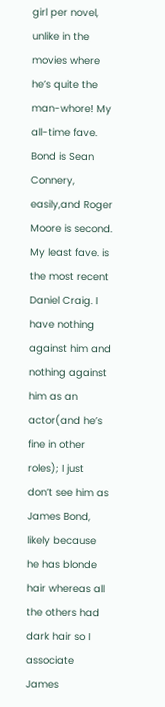girl per novel, unlike in the movies where he’s quite the man-whore! My all-time fave. Bond is Sean Connery, easily,and Roger Moore is second. My least fave. is the most recent Daniel Craig. I have nothing against him and nothing against him as an actor(and he’s fine in other roles); I just don’t see him as James Bond, likely because he has blonde hair whereas all the others had dark hair so I associate James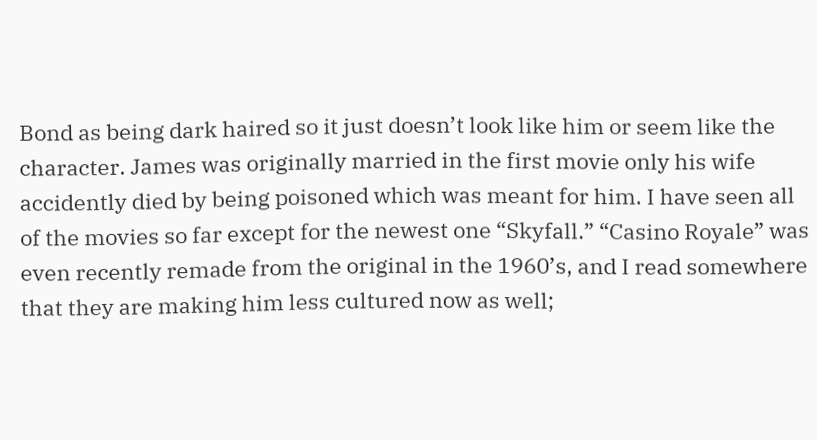Bond as being dark haired so it just doesn’t look like him or seem like the character. James was originally married in the first movie only his wife accidently died by being poisoned which was meant for him. I have seen all of the movies so far except for the newest one “Skyfall.” “Casino Royale” was even recently remade from the original in the 1960’s, and I read somewhere that they are making him less cultured now as well;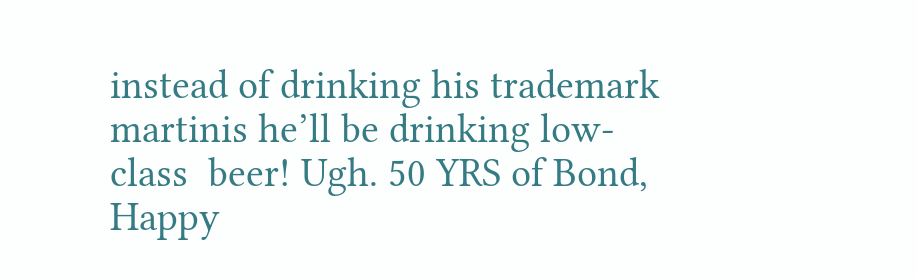instead of drinking his trademark martinis he’ll be drinking low-class  beer! Ugh. 50 YRS of Bond, Happy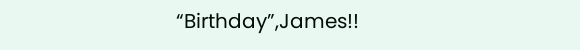“Birthday”,James!!